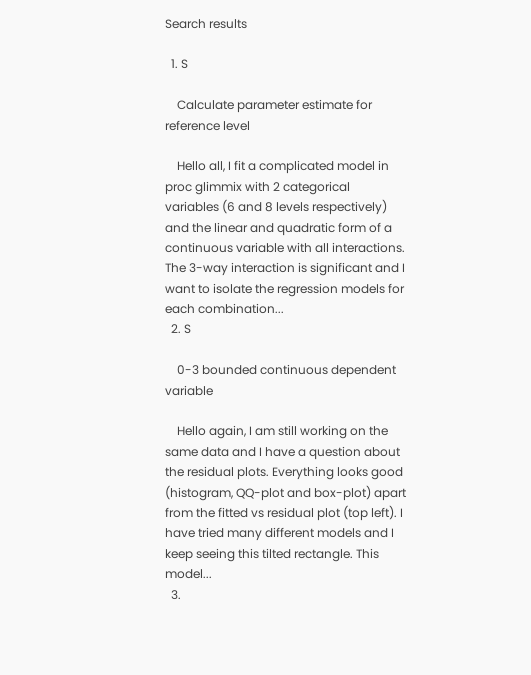Search results

  1. S

    Calculate parameter estimate for reference level

    Hello all, I fit a complicated model in proc glimmix with 2 categorical variables (6 and 8 levels respectively) and the linear and quadratic form of a continuous variable with all interactions. The 3-way interaction is significant and I want to isolate the regression models for each combination...
  2. S

    0-3 bounded continuous dependent variable

    Hello again, I am still working on the same data and I have a question about the residual plots. Everything looks good (histogram, QQ-plot and box-plot) apart from the fitted vs residual plot (top left). I have tried many different models and I keep seeing this tilted rectangle. This model...
  3.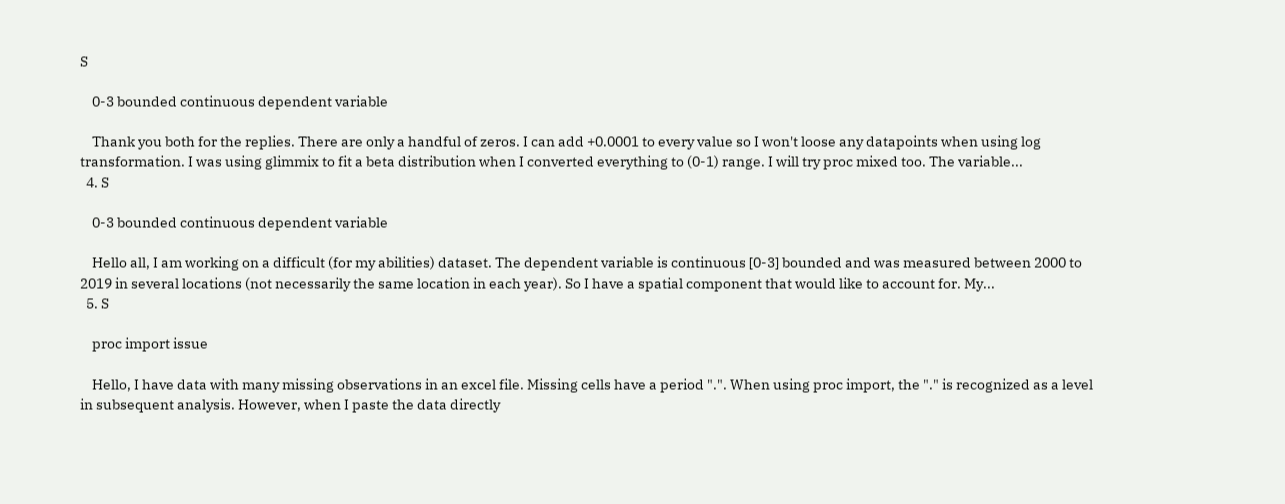S

    0-3 bounded continuous dependent variable

    Thank you both for the replies. There are only a handful of zeros. I can add +0.0001 to every value so I won't loose any datapoints when using log transformation. I was using glimmix to fit a beta distribution when I converted everything to (0-1) range. I will try proc mixed too. The variable...
  4. S

    0-3 bounded continuous dependent variable

    Hello all, I am working on a difficult (for my abilities) dataset. The dependent variable is continuous [0-3] bounded and was measured between 2000 to 2019 in several locations (not necessarily the same location in each year). So I have a spatial component that would like to account for. My...
  5. S

    proc import issue

    Hello, I have data with many missing observations in an excel file. Missing cells have a period ".". When using proc import, the "." is recognized as a level in subsequent analysis. However, when I paste the data directly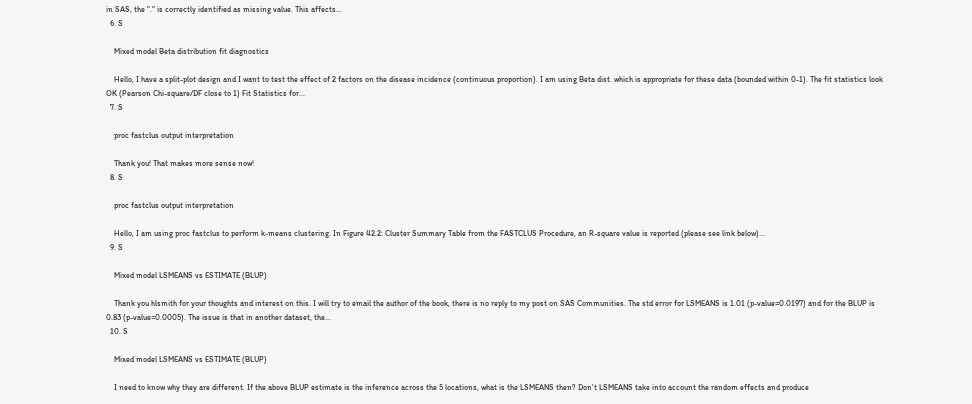in SAS, the "." is correctly identified as missing value. This affects...
  6. S

    Mixed model Beta distribution fit diagnostics

    Hello, I have a split-plot design and I want to test the effect of 2 factors on the disease incidence (continuous proportion). I am using Beta dist. which is appropriate for these data (bounded within 0-1). The fit statistics look OK (Pearson Chi-square/DF close to 1) Fit Statistics for...
  7. S

    proc fastclus output interpretation

    Thank you! That makes more sense now!
  8. S

    proc fastclus output interpretation

    Hello, I am using proc fastclus to perform k-means clustering. In Figure 42.2: Cluster Summary Table from the FASTCLUS Procedure, an R-square value is reported (please see link below)...
  9. S

    Mixed model LSMEANS vs ESTIMATE (BLUP)

    Thank you hlsmith for your thoughts and interest on this. I will try to email the author of the book, there is no reply to my post on SAS Communities. The std error for LSMEANS is 1.01 (p-value=0.0197) and for the BLUP is 0.83 (p-value=0.0005). The issue is that in another dataset, the...
  10. S

    Mixed model LSMEANS vs ESTIMATE (BLUP)

    I need to know why they are different. If the above BLUP estimate is the inference across the 5 locations, what is the LSMEANS then? Don't LSMEANS take into account the random effects and produce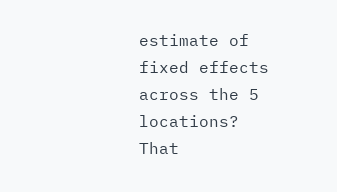estimate of fixed effects across the 5 locations? That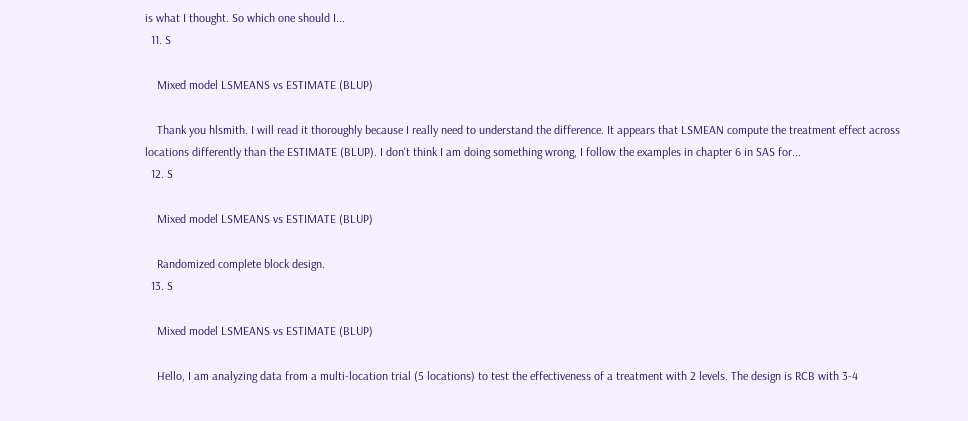is what I thought. So which one should I...
  11. S

    Mixed model LSMEANS vs ESTIMATE (BLUP)

    Thank you hlsmith. I will read it thoroughly because I really need to understand the difference. It appears that LSMEAN compute the treatment effect across locations differently than the ESTIMATE (BLUP). I don't think I am doing something wrong, I follow the examples in chapter 6 in SAS for...
  12. S

    Mixed model LSMEANS vs ESTIMATE (BLUP)

    Randomized complete block design.
  13. S

    Mixed model LSMEANS vs ESTIMATE (BLUP)

    Hello, I am analyzing data from a multi-location trial (5 locations) to test the effectiveness of a treatment with 2 levels. The design is RCB with 3-4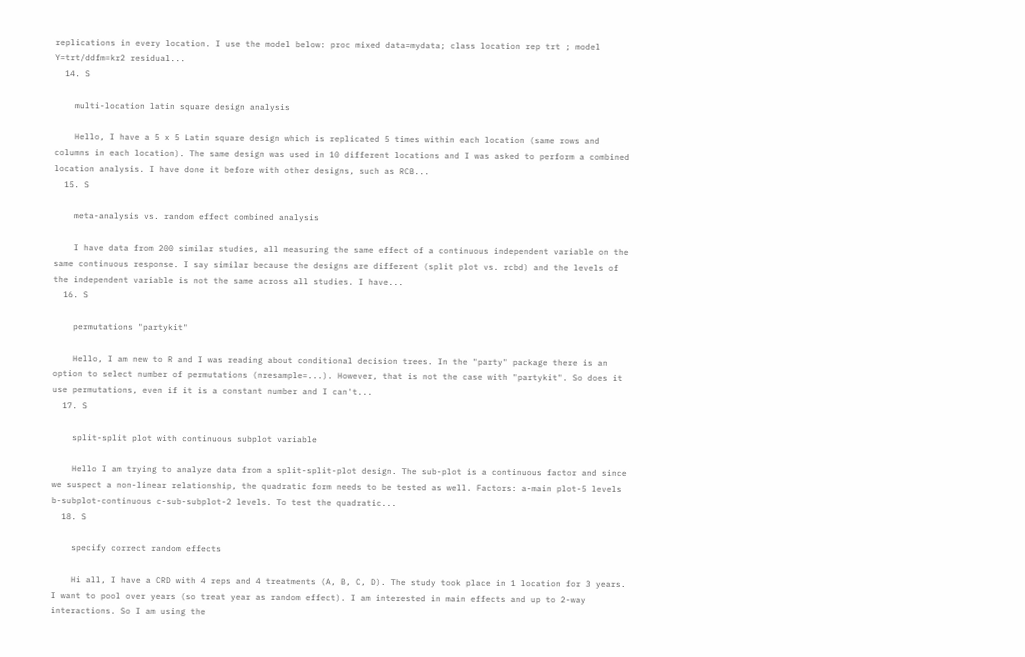replications in every location. I use the model below: proc mixed data=mydata; class location rep trt ; model Y=trt/ddfm=kr2 residual...
  14. S

    multi-location latin square design analysis

    Hello, I have a 5 x 5 Latin square design which is replicated 5 times within each location (same rows and columns in each location). The same design was used in 10 different locations and I was asked to perform a combined location analysis. I have done it before with other designs, such as RCB...
  15. S

    meta-analysis vs. random effect combined analysis

    I have data from 200 similar studies, all measuring the same effect of a continuous independent variable on the same continuous response. I say similar because the designs are different (split plot vs. rcbd) and the levels of the independent variable is not the same across all studies. I have...
  16. S

    permutations "partykit"

    Hello, I am new to R and I was reading about conditional decision trees. In the "party" package there is an option to select number of permutations (nresample=...). However, that is not the case with "partykit". So does it use permutations, even if it is a constant number and I can't...
  17. S

    split-split plot with continuous subplot variable

    Hello I am trying to analyze data from a split-split-plot design. The sub-plot is a continuous factor and since we suspect a non-linear relationship, the quadratic form needs to be tested as well. Factors: a-main plot-5 levels b-subplot-continuous c-sub-subplot-2 levels. To test the quadratic...
  18. S

    specify correct random effects

    Hi all, I have a CRD with 4 reps and 4 treatments (A, B, C, D). The study took place in 1 location for 3 years. I want to pool over years (so treat year as random effect). I am interested in main effects and up to 2-way interactions. So I am using the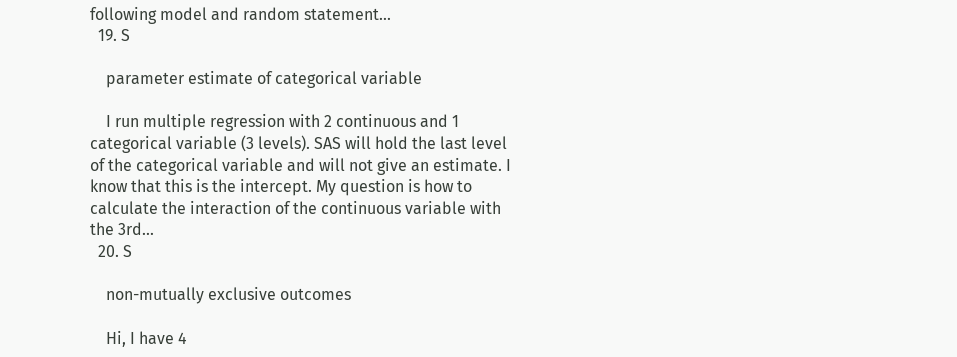following model and random statement...
  19. S

    parameter estimate of categorical variable

    I run multiple regression with 2 continuous and 1 categorical variable (3 levels). SAS will hold the last level of the categorical variable and will not give an estimate. I know that this is the intercept. My question is how to calculate the interaction of the continuous variable with the 3rd...
  20. S

    non-mutually exclusive outcomes

    Hi, I have 4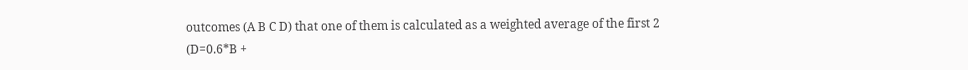outcomes (A B C D) that one of them is calculated as a weighted average of the first 2 (D=0.6*B +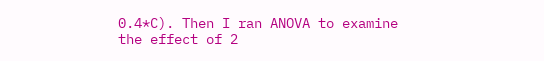0.4*C). Then I ran ANOVA to examine the effect of 2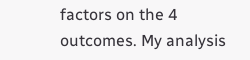factors on the 4 outcomes. My analysis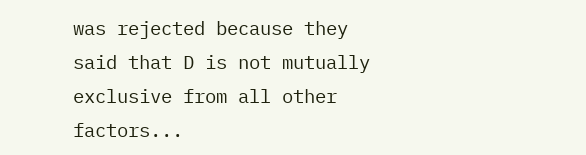was rejected because they said that D is not mutually exclusive from all other factors...